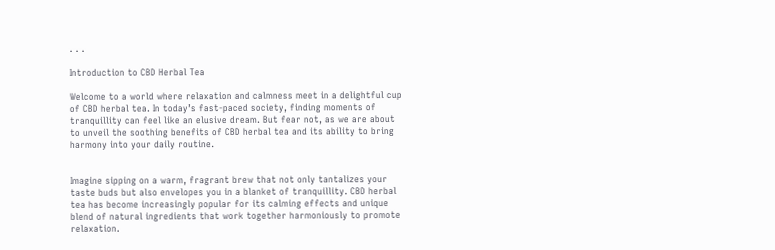. . .

Introduction to CBD Herbal Tea

Welcome to a world where relaxation and calmness meet in a delightful cup of CBD herbal tea. In today’s fast-paced society, finding moments of tranquillity can feel like an elusive dream. But fear not, as we are about to unveil the soothing benefits of CBD herbal tea and its ability to bring harmony into your daily routine.


Imagine sipping on a warm, fragrant brew that not only tantalizes your taste buds but also envelopes you in a blanket of tranquillity. CBD herbal tea has become increasingly popular for its calming effects and unique blend of natural ingredients that work together harmoniously to promote relaxation.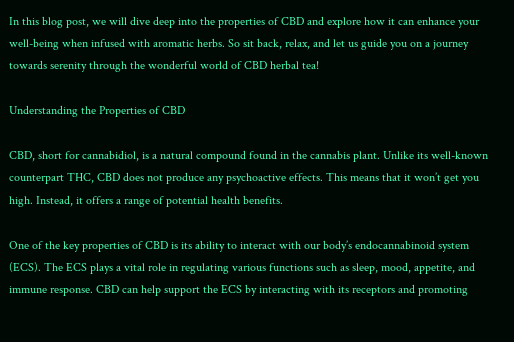In this blog post, we will dive deep into the properties of CBD and explore how it can enhance your well-being when infused with aromatic herbs. So sit back, relax, and let us guide you on a journey towards serenity through the wonderful world of CBD herbal tea!

Understanding the Properties of CBD

CBD, short for cannabidiol, is a natural compound found in the cannabis plant. Unlike its well-known counterpart THC, CBD does not produce any psychoactive effects. This means that it won’t get you high. Instead, it offers a range of potential health benefits.

One of the key properties of CBD is its ability to interact with our body’s endocannabinoid system (ECS). The ECS plays a vital role in regulating various functions such as sleep, mood, appetite, and immune response. CBD can help support the ECS by interacting with its receptors and promoting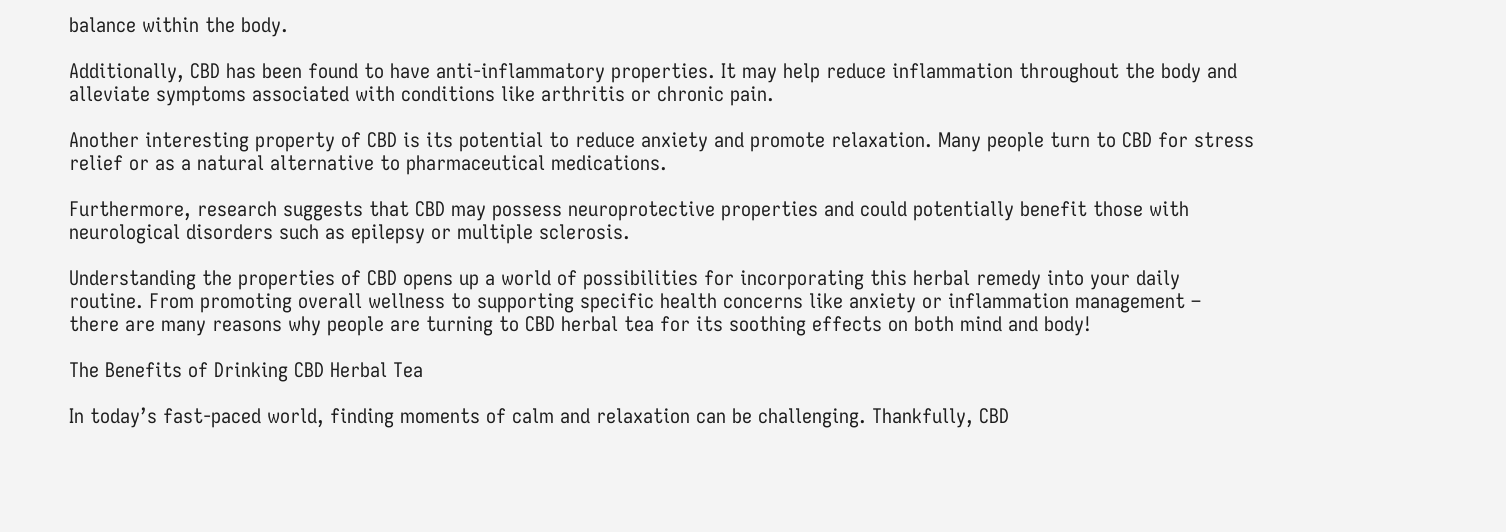balance within the body.

Additionally, CBD has been found to have anti-inflammatory properties. It may help reduce inflammation throughout the body and alleviate symptoms associated with conditions like arthritis or chronic pain.

Another interesting property of CBD is its potential to reduce anxiety and promote relaxation. Many people turn to CBD for stress relief or as a natural alternative to pharmaceutical medications.

Furthermore, research suggests that CBD may possess neuroprotective properties and could potentially benefit those with neurological disorders such as epilepsy or multiple sclerosis.

Understanding the properties of CBD opens up a world of possibilities for incorporating this herbal remedy into your daily routine. From promoting overall wellness to supporting specific health concerns like anxiety or inflammation management – there are many reasons why people are turning to CBD herbal tea for its soothing effects on both mind and body!

The Benefits of Drinking CBD Herbal Tea

In today’s fast-paced world, finding moments of calm and relaxation can be challenging. Thankfully, CBD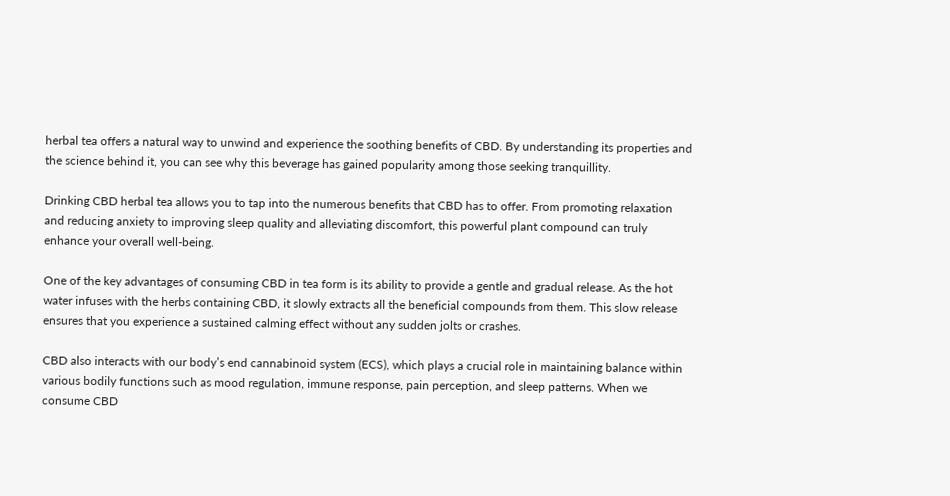herbal tea offers a natural way to unwind and experience the soothing benefits of CBD. By understanding its properties and the science behind it, you can see why this beverage has gained popularity among those seeking tranquillity.

Drinking CBD herbal tea allows you to tap into the numerous benefits that CBD has to offer. From promoting relaxation and reducing anxiety to improving sleep quality and alleviating discomfort, this powerful plant compound can truly enhance your overall well-being.

One of the key advantages of consuming CBD in tea form is its ability to provide a gentle and gradual release. As the hot water infuses with the herbs containing CBD, it slowly extracts all the beneficial compounds from them. This slow release ensures that you experience a sustained calming effect without any sudden jolts or crashes.

CBD also interacts with our body’s end cannabinoid system (ECS), which plays a crucial role in maintaining balance within various bodily functions such as mood regulation, immune response, pain perception, and sleep patterns. When we consume CBD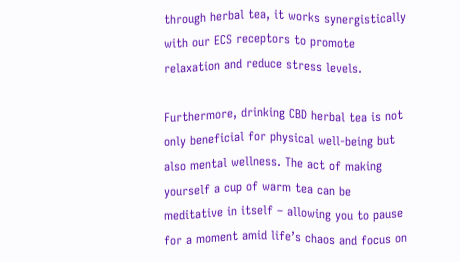through herbal tea, it works synergistically with our ECS receptors to promote relaxation and reduce stress levels.

Furthermore, drinking CBD herbal tea is not only beneficial for physical well-being but also mental wellness. The act of making yourself a cup of warm tea can be meditative in itself – allowing you to pause for a moment amid life’s chaos and focus on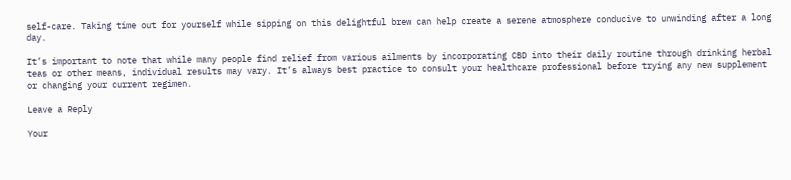self-care. Taking time out for yourself while sipping on this delightful brew can help create a serene atmosphere conducive to unwinding after a long day.

It’s important to note that while many people find relief from various ailments by incorporating CBD into their daily routine through drinking herbal teas or other means, individual results may vary. It’s always best practice to consult your healthcare professional before trying any new supplement or changing your current regimen.

Leave a Reply

Your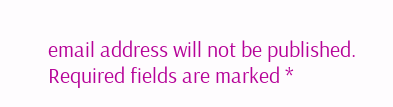email address will not be published. Required fields are marked *